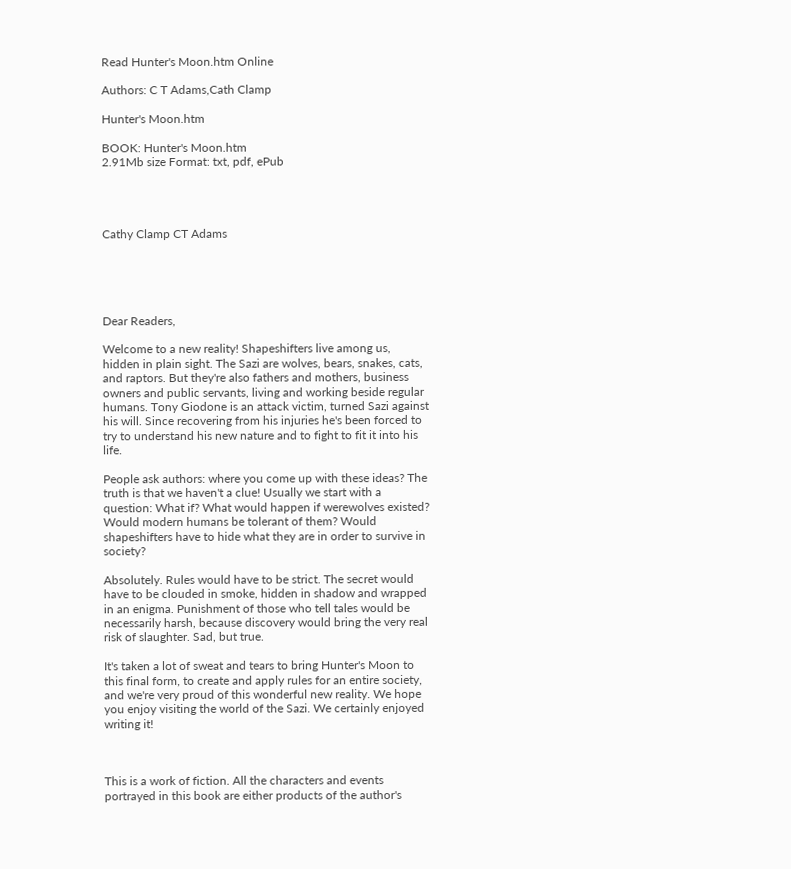Read Hunter's Moon.htm Online

Authors: C T Adams,Cath Clamp

Hunter's Moon.htm

BOOK: Hunter's Moon.htm
2.91Mb size Format: txt, pdf, ePub




Cathy Clamp CT Adams





Dear Readers,

Welcome to a new reality! Shapeshifters live among us, hidden in plain sight. The Sazi are wolves, bears, snakes, cats, and raptors. But they're also fathers and mothers, business owners and public servants, living and working beside regular humans. Tony Giodone is an attack victim, turned Sazi against his will. Since recovering from his injuries he's been forced to try to understand his new nature and to fight to fit it into his life.

People ask authors: where you come up with these ideas? The truth is that we haven't a clue! Usually we start with a question: What if? What would happen if werewolves existed? Would modern humans be tolerant of them? Would shapeshifters have to hide what they are in order to survive in society?

Absolutely. Rules would have to be strict. The secret would have to be clouded in smoke, hidden in shadow and wrapped in an enigma. Punishment of those who tell tales would be necessarily harsh, because discovery would bring the very real risk of slaughter. Sad, but true.

It's taken a lot of sweat and tears to bring Hunter's Moon to this final form, to create and apply rules for an entire society, and we're very proud of this wonderful new reality. We hope you enjoy visiting the world of the Sazi. We certainly enjoyed writing it!



This is a work of fiction. All the characters and events portrayed in this book are either products of the author's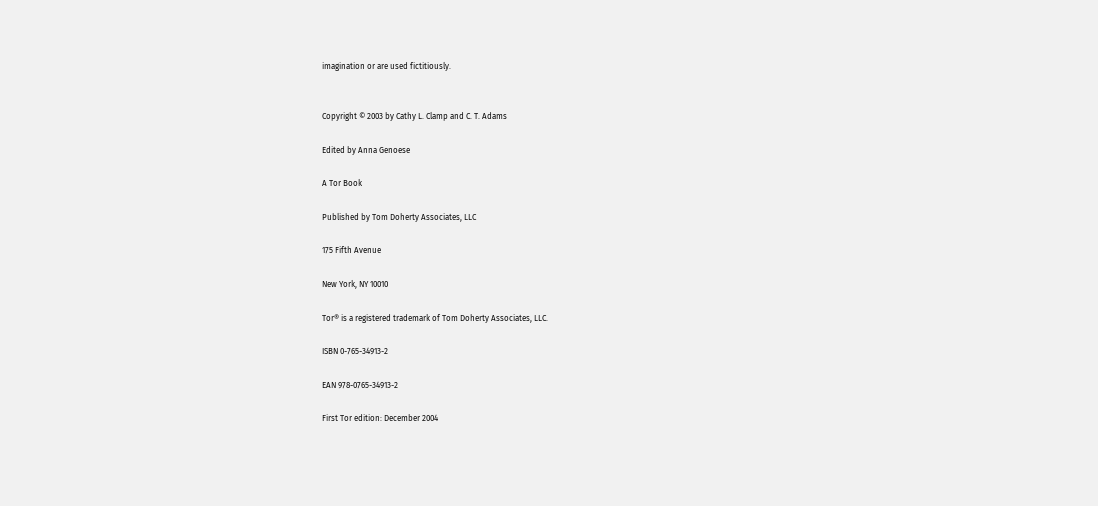imagination or are used fictitiously.


Copyright © 2003 by Cathy L. Clamp and C. T. Adams

Edited by Anna Genoese

A Tor Book

Published by Tom Doherty Associates, LLC

175 Fifth Avenue

New York, NY 10010

Tor® is a registered trademark of Tom Doherty Associates, LLC.

ISBN 0-765-34913-2

EAN 978-0765-34913-2

First Tor edition: December 2004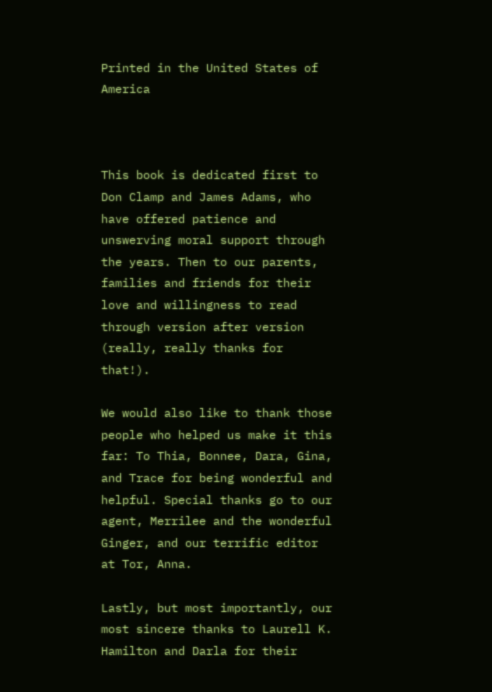Printed in the United States of America



This book is dedicated first to Don Clamp and James Adams, who have offered patience and unswerving moral support through the years. Then to our parents, families and friends for their love and willingness to read through version after version (really, really thanks for that!).

We would also like to thank those people who helped us make it this far: To Thia, Bonnee, Dara, Gina, and Trace for being wonderful and helpful. Special thanks go to our agent, Merrilee and the wonderful Ginger, and our terrific editor at Tor, Anna.

Lastly, but most importantly, our most sincere thanks to Laurell K. Hamilton and Darla for their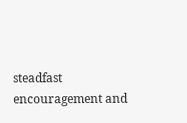steadfast encouragement and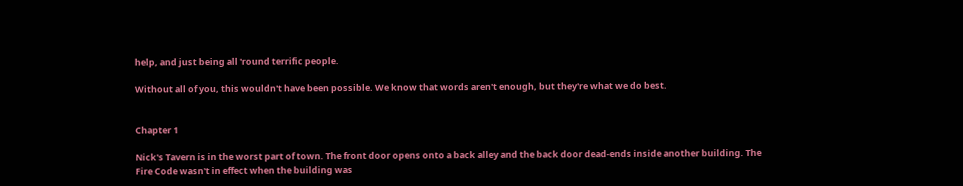help, and just being all 'round terrific people.

Without all of you, this wouldn't have been possible. We know that words aren't enough, but they're what we do best.


Chapter 1

Nick's Tavern is in the worst part of town. The front door opens onto a back alley and the back door dead-ends inside another building. The Fire Code wasn't in effect when the building was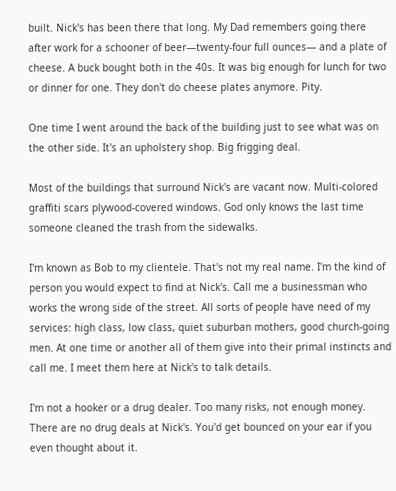built. Nick's has been there that long. My Dad remembers going there after work for a schooner of beer—twenty-four full ounces— and a plate of cheese. A buck bought both in the 40s. It was big enough for lunch for two or dinner for one. They don't do cheese plates anymore. Pity.

One time I went around the back of the building just to see what was on the other side. It's an upholstery shop. Big frigging deal.

Most of the buildings that surround Nick's are vacant now. Multi-colored graffiti scars plywood-covered windows. God only knows the last time someone cleaned the trash from the sidewalks.

I'm known as Bob to my clientele. That's not my real name. I'm the kind of person you would expect to find at Nick's. Call me a businessman who works the wrong side of the street. All sorts of people have need of my services: high class, low class, quiet suburban mothers, good church-going men. At one time or another all of them give into their primal instincts and call me. I meet them here at Nick's to talk details.

I'm not a hooker or a drug dealer. Too many risks, not enough money. There are no drug deals at Nick's. You'd get bounced on your ear if you even thought about it.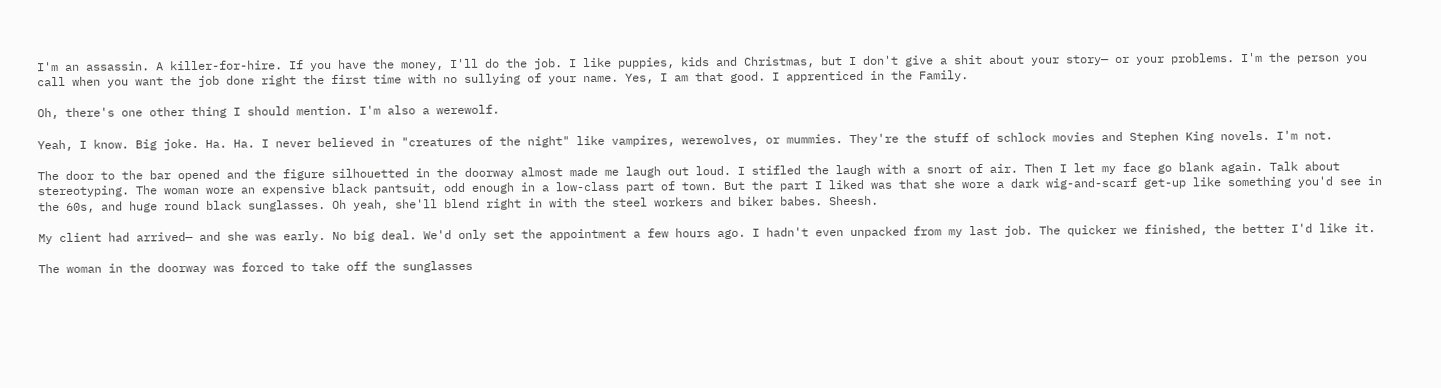I'm an assassin. A killer-for-hire. If you have the money, I'll do the job. I like puppies, kids and Christmas, but I don't give a shit about your story— or your problems. I'm the person you call when you want the job done right the first time with no sullying of your name. Yes, I am that good. I apprenticed in the Family.

Oh, there's one other thing I should mention. I'm also a werewolf.

Yeah, I know. Big joke. Ha. Ha. I never believed in "creatures of the night" like vampires, werewolves, or mummies. They're the stuff of schlock movies and Stephen King novels. I'm not.

The door to the bar opened and the figure silhouetted in the doorway almost made me laugh out loud. I stifled the laugh with a snort of air. Then I let my face go blank again. Talk about stereotyping. The woman wore an expensive black pantsuit, odd enough in a low-class part of town. But the part I liked was that she wore a dark wig-and-scarf get-up like something you'd see in the 60s, and huge round black sunglasses. Oh yeah, she'll blend right in with the steel workers and biker babes. Sheesh.

My client had arrived— and she was early. No big deal. We'd only set the appointment a few hours ago. I hadn't even unpacked from my last job. The quicker we finished, the better I'd like it.

The woman in the doorway was forced to take off the sunglasses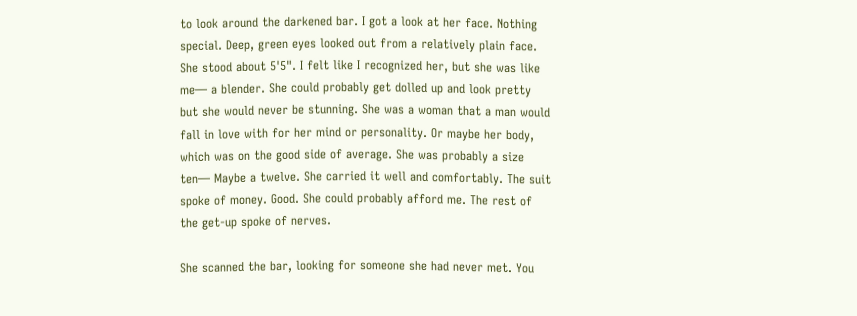to look around the darkened bar. I got a look at her face. Nothing special. Deep, green eyes looked out from a relatively plain face. She stood about 5'5". I felt like I recognized her, but she was like me— a blender. She could probably get dolled up and look pretty but she would never be stunning. She was a woman that a man would fall in love with for her mind or personality. Or maybe her body, which was on the good side of average. She was probably a size ten— Maybe a twelve. She carried it well and comfortably. The suit spoke of money. Good. She could probably afford me. The rest of the get-up spoke of nerves.

She scanned the bar, looking for someone she had never met. You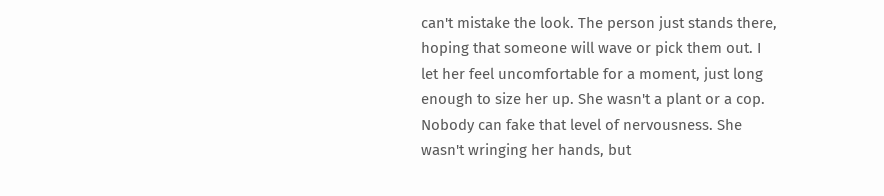can't mistake the look. The person just stands there, hoping that someone will wave or pick them out. I let her feel uncomfortable for a moment, just long enough to size her up. She wasn't a plant or a cop. Nobody can fake that level of nervousness. She wasn't wringing her hands, but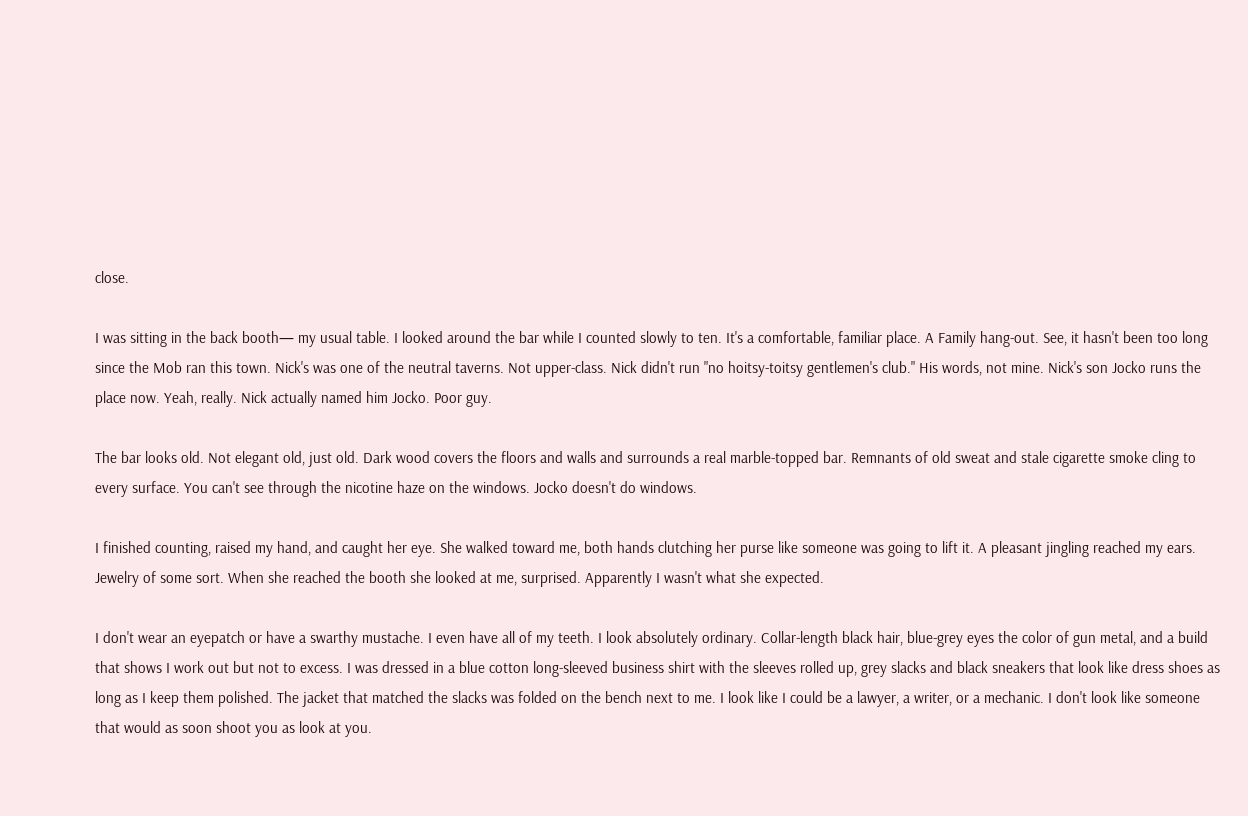close.

I was sitting in the back booth— my usual table. I looked around the bar while I counted slowly to ten. It's a comfortable, familiar place. A Family hang-out. See, it hasn't been too long since the Mob ran this town. Nick's was one of the neutral taverns. Not upper-class. Nick didn't run "no hoitsy-toitsy gentlemen's club." His words, not mine. Nick's son Jocko runs the place now. Yeah, really. Nick actually named him Jocko. Poor guy.

The bar looks old. Not elegant old, just old. Dark wood covers the floors and walls and surrounds a real marble-topped bar. Remnants of old sweat and stale cigarette smoke cling to every surface. You can't see through the nicotine haze on the windows. Jocko doesn't do windows.

I finished counting, raised my hand, and caught her eye. She walked toward me, both hands clutching her purse like someone was going to lift it. A pleasant jingling reached my ears. Jewelry of some sort. When she reached the booth she looked at me, surprised. Apparently I wasn't what she expected.

I don't wear an eyepatch or have a swarthy mustache. I even have all of my teeth. I look absolutely ordinary. Collar-length black hair, blue-grey eyes the color of gun metal, and a build that shows I work out but not to excess. I was dressed in a blue cotton long-sleeved business shirt with the sleeves rolled up, grey slacks and black sneakers that look like dress shoes as long as I keep them polished. The jacket that matched the slacks was folded on the bench next to me. I look like I could be a lawyer, a writer, or a mechanic. I don't look like someone that would as soon shoot you as look at you.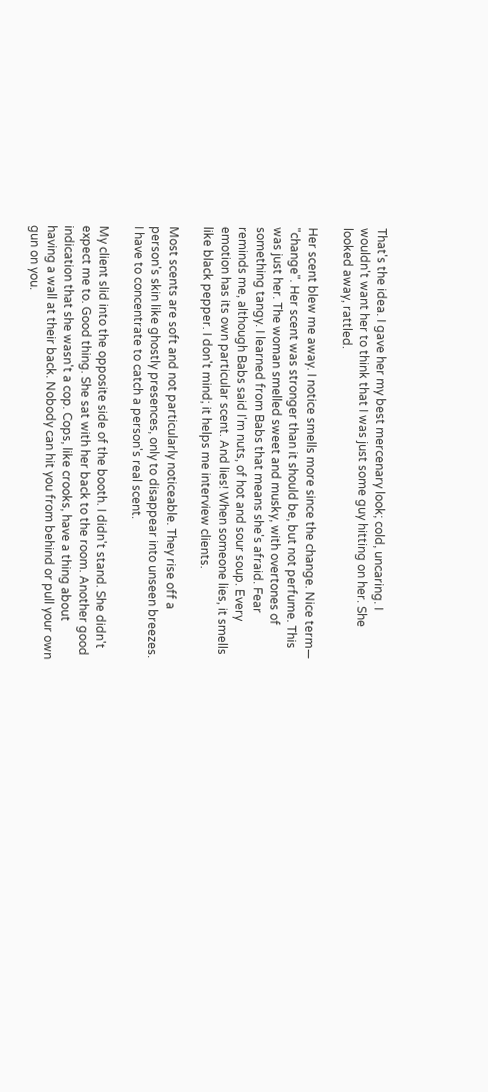That's the idea. I gave her my best mercenary look; cold, uncaring. I wouldn't want her to think that I was just some guy hitting on her. She looked away, rattled.

Her scent blew me away. I notice smells more since the change. Nice term— "change". Her scent was stronger than it should be, but not perfume. This was just her. The woman smelled sweet and musky, with overtones of something tangy. I learned from Babs that means she's afraid. Fear reminds me, although Babs said I'm nuts, of hot and sour soup. Every emotion has its own particular scent. And lies! When someone lies, it smells like black pepper. I don't mind; it helps me interview clients.

Most scents are soft and not particularly noticeable. They rise off a person's skin like ghostly presences, only to disappear into unseen breezes. I have to concentrate to catch a person's real scent.

My client slid into the opposite side of the booth. I didn't stand. She didn't expect me to. Good thing. She sat with her back to the room. Another good indication that she wasn't a cop. Cops, like crooks, have a thing about having a wall at their back. Nobody can hit you from behind or pull your own gun on you.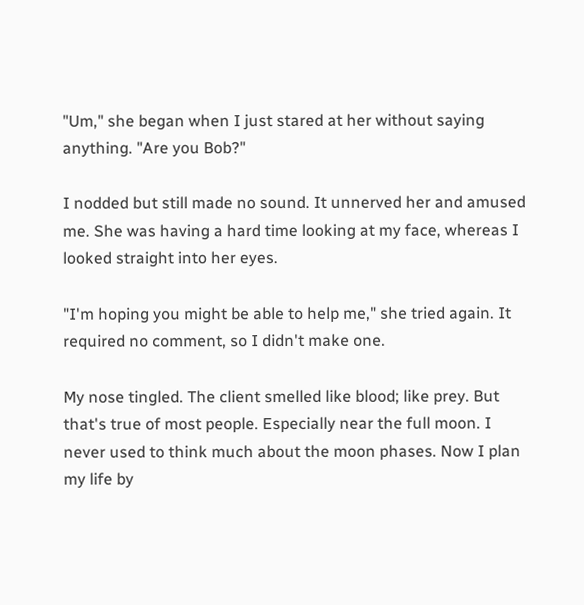"Um," she began when I just stared at her without saying anything. "Are you Bob?"

I nodded but still made no sound. It unnerved her and amused me. She was having a hard time looking at my face, whereas I looked straight into her eyes.

"I'm hoping you might be able to help me," she tried again. It required no comment, so I didn't make one.

My nose tingled. The client smelled like blood; like prey. But that's true of most people. Especially near the full moon. I never used to think much about the moon phases. Now I plan my life by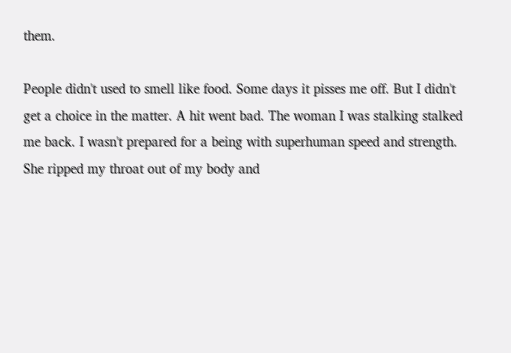them.

People didn't used to smell like food. Some days it pisses me off. But I didn't get a choice in the matter. A hit went bad. The woman I was stalking stalked me back. I wasn't prepared for a being with superhuman speed and strength. She ripped my throat out of my body and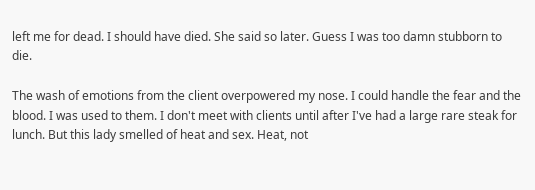left me for dead. I should have died. She said so later. Guess I was too damn stubborn to die.

The wash of emotions from the client overpowered my nose. I could handle the fear and the blood. I was used to them. I don't meet with clients until after I've had a large rare steak for lunch. But this lady smelled of heat and sex. Heat, not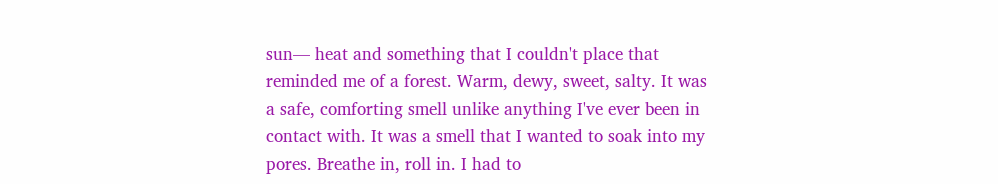sun— heat and something that I couldn't place that reminded me of a forest. Warm, dewy, sweet, salty. It was a safe, comforting smell unlike anything I've ever been in contact with. It was a smell that I wanted to soak into my pores. Breathe in, roll in. I had to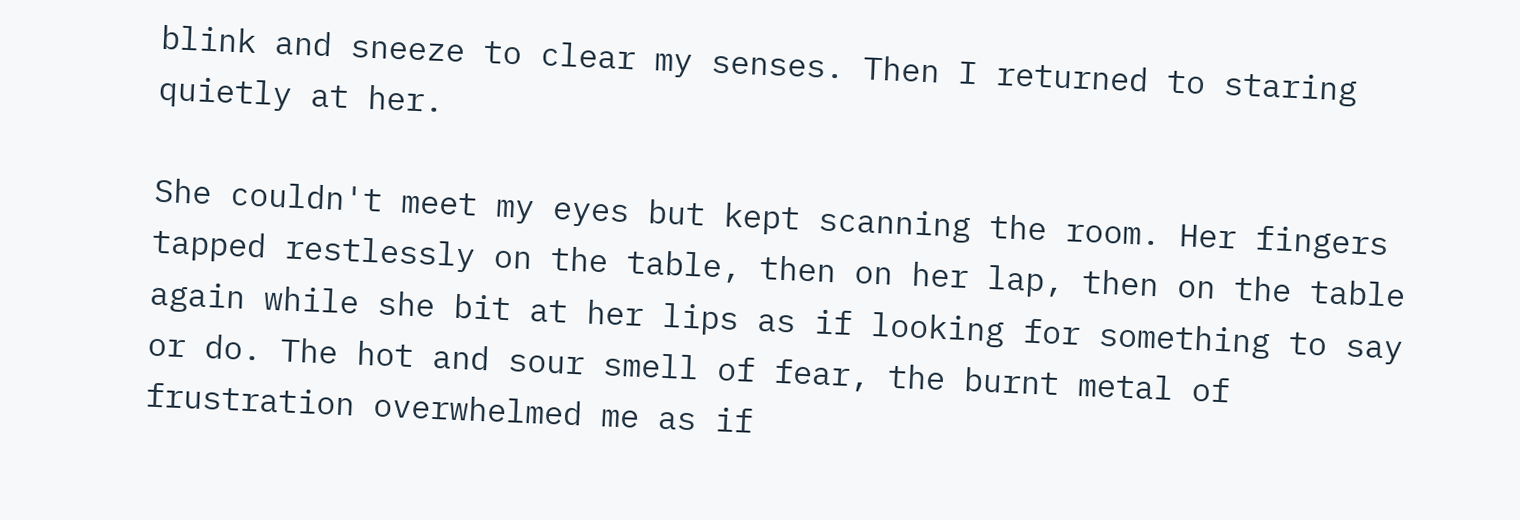blink and sneeze to clear my senses. Then I returned to staring quietly at her.

She couldn't meet my eyes but kept scanning the room. Her fingers tapped restlessly on the table, then on her lap, then on the table again while she bit at her lips as if looking for something to say or do. The hot and sour smell of fear, the burnt metal of frustration overwhelmed me as if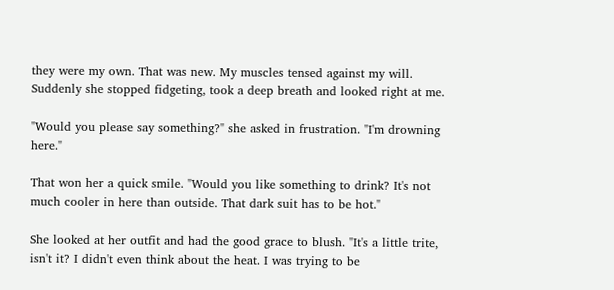they were my own. That was new. My muscles tensed against my will. Suddenly she stopped fidgeting, took a deep breath and looked right at me.

"Would you please say something?" she asked in frustration. "I'm drowning here."

That won her a quick smile. "Would you like something to drink? It's not much cooler in here than outside. That dark suit has to be hot."

She looked at her outfit and had the good grace to blush. "It's a little trite, isn't it? I didn't even think about the heat. I was trying to be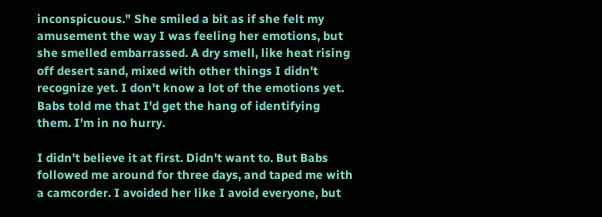inconspicuous." She smiled a bit as if she felt my amusement the way I was feeling her emotions, but she smelled embarrassed. A dry smell, like heat rising off desert sand, mixed with other things I didn't recognize yet. I don't know a lot of the emotions yet. Babs told me that I'd get the hang of identifying them. I'm in no hurry.

I didn't believe it at first. Didn't want to. But Babs followed me around for three days, and taped me with a camcorder. I avoided her like I avoid everyone, but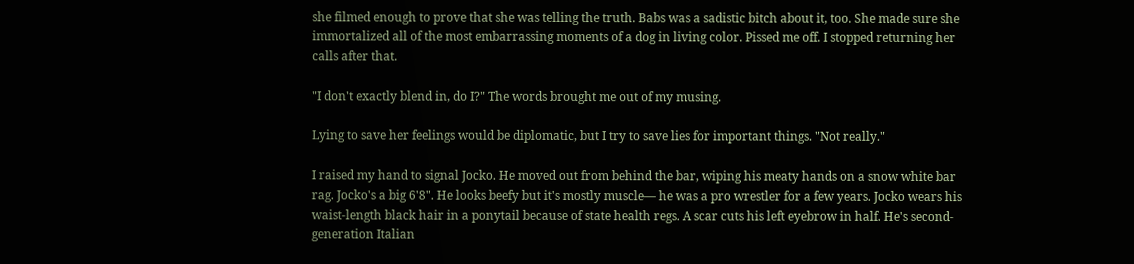she filmed enough to prove that she was telling the truth. Babs was a sadistic bitch about it, too. She made sure she immortalized all of the most embarrassing moments of a dog in living color. Pissed me off. I stopped returning her calls after that.

"I don't exactly blend in, do I?" The words brought me out of my musing.

Lying to save her feelings would be diplomatic, but I try to save lies for important things. "Not really."

I raised my hand to signal Jocko. He moved out from behind the bar, wiping his meaty hands on a snow white bar rag. Jocko's a big 6'8". He looks beefy but it's mostly muscle— he was a pro wrestler for a few years. Jocko wears his waist-length black hair in a ponytail because of state health regs. A scar cuts his left eyebrow in half. He's second-generation Italian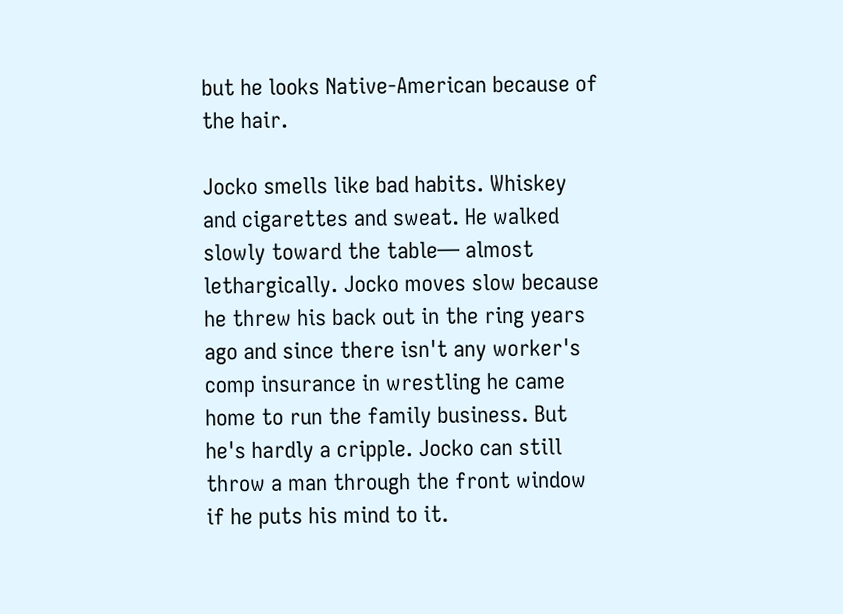but he looks Native-American because of the hair.

Jocko smells like bad habits. Whiskey and cigarettes and sweat. He walked slowly toward the table— almost lethargically. Jocko moves slow because he threw his back out in the ring years ago and since there isn't any worker's comp insurance in wrestling he came home to run the family business. But he's hardly a cripple. Jocko can still throw a man through the front window if he puts his mind to it.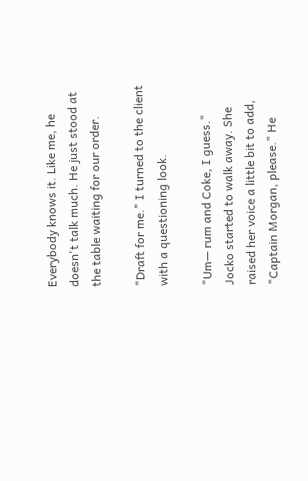Everybody knows it. Like me, he doesn't talk much. He just stood at the table waiting for our order.

"Draft for me." I turned to the client with a questioning look.

"Um— rum and Coke, I guess." Jocko started to walk away. She raised her voice a little bit to add, "Captain Morgan, please." He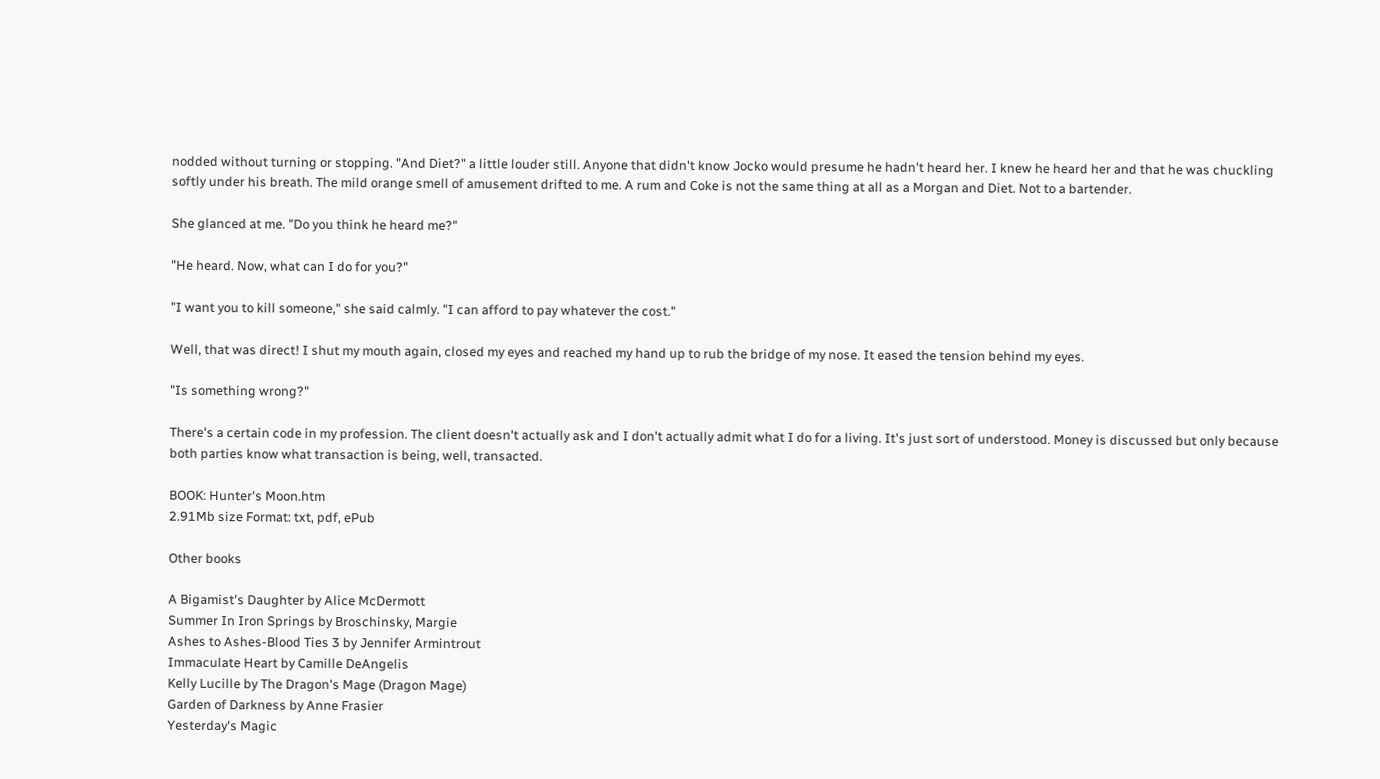nodded without turning or stopping. "And Diet?" a little louder still. Anyone that didn't know Jocko would presume he hadn't heard her. I knew he heard her and that he was chuckling softly under his breath. The mild orange smell of amusement drifted to me. A rum and Coke is not the same thing at all as a Morgan and Diet. Not to a bartender.

She glanced at me. "Do you think he heard me?"

"He heard. Now, what can I do for you?"

"I want you to kill someone," she said calmly. "I can afford to pay whatever the cost."

Well, that was direct! I shut my mouth again, closed my eyes and reached my hand up to rub the bridge of my nose. It eased the tension behind my eyes.

"Is something wrong?"

There's a certain code in my profession. The client doesn't actually ask and I don't actually admit what I do for a living. It's just sort of understood. Money is discussed but only because both parties know what transaction is being, well, transacted.

BOOK: Hunter's Moon.htm
2.91Mb size Format: txt, pdf, ePub

Other books

A Bigamist's Daughter by Alice McDermott
Summer In Iron Springs by Broschinsky, Margie
Ashes to Ashes-Blood Ties 3 by Jennifer Armintrout
Immaculate Heart by Camille DeAngelis
Kelly Lucille by The Dragon's Mage (Dragon Mage)
Garden of Darkness by Anne Frasier
Yesterday's Magic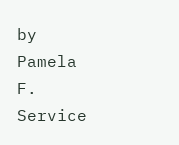by Pamela F. Service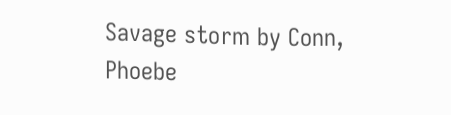Savage storm by Conn, Phoebe